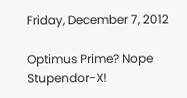Friday, December 7, 2012

Optimus Prime? Nope Stupendor-X!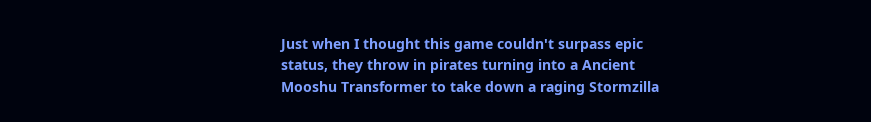Just when I thought this game couldn't surpass epic status, they throw in pirates turning into a Ancient Mooshu Transformer to take down a raging Stormzilla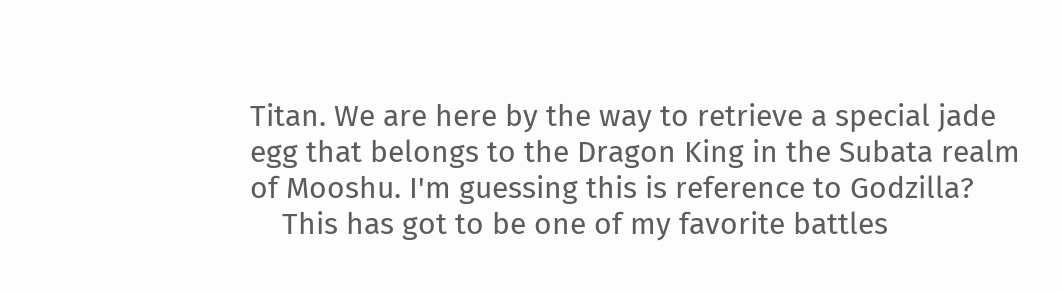Titan. We are here by the way to retrieve a special jade egg that belongs to the Dragon King in the Subata realm of Mooshu. I'm guessing this is reference to Godzilla?
    This has got to be one of my favorite battles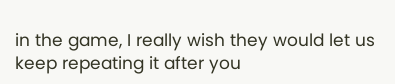in the game, I really wish they would let us keep repeating it after you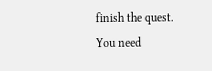finish the quest. You need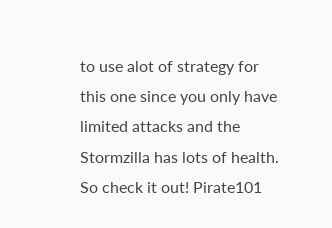to use alot of strategy for this one since you only have limited attacks and the Stormzilla has lots of health. So check it out! Pirate101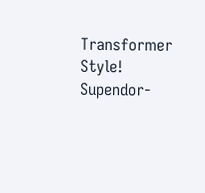Transformer Style! Supendor-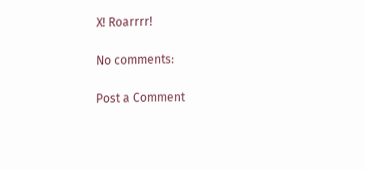X! Roarrrr!

No comments:

Post a Comment